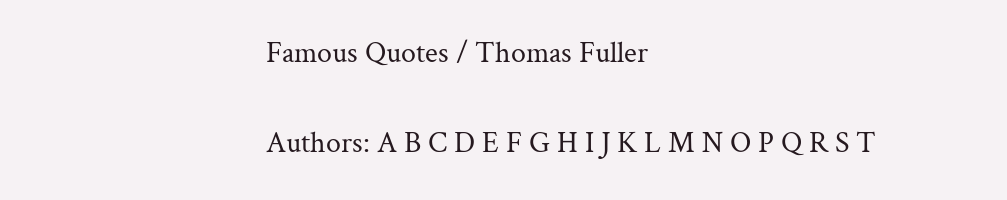Famous Quotes / Thomas Fuller

Authors: A B C D E F G H I J K L M N O P Q R S T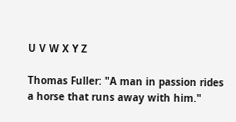U V W X Y Z

Thomas Fuller: "A man in passion rides a horse that runs away with him."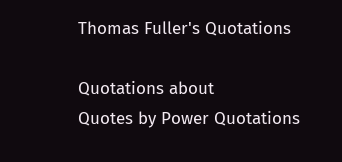Thomas Fuller's Quotations

Quotations about
Quotes by Power Quotations